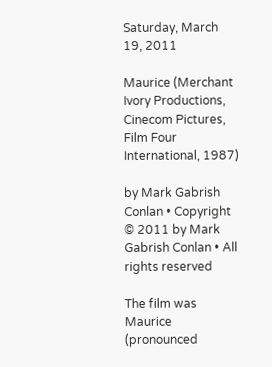Saturday, March 19, 2011

Maurice (Merchant Ivory Productions, Cinecom Pictures, Film Four International, 1987)

by Mark Gabrish Conlan • Copyright © 2011 by Mark Gabrish Conlan • All rights reserved

The film was Maurice (pronounced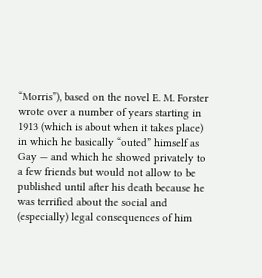“Morris”), based on the novel E. M. Forster wrote over a number of years starting in 1913 (which is about when it takes place) in which he basically “outed” himself as Gay — and which he showed privately to a few friends but would not allow to be published until after his death because he was terrified about the social and (especially) legal consequences of him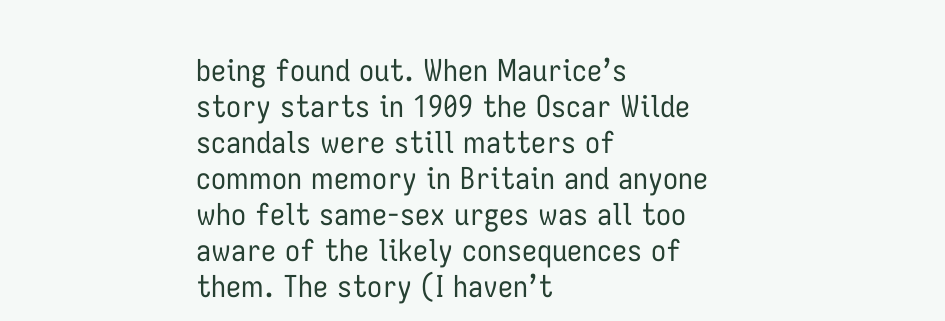being found out. When Maurice’s story starts in 1909 the Oscar Wilde scandals were still matters of common memory in Britain and anyone who felt same-sex urges was all too aware of the likely consequences of them. The story (I haven’t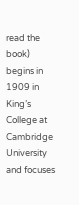read the book) begins in 1909 in King’s College at Cambridge University and focuses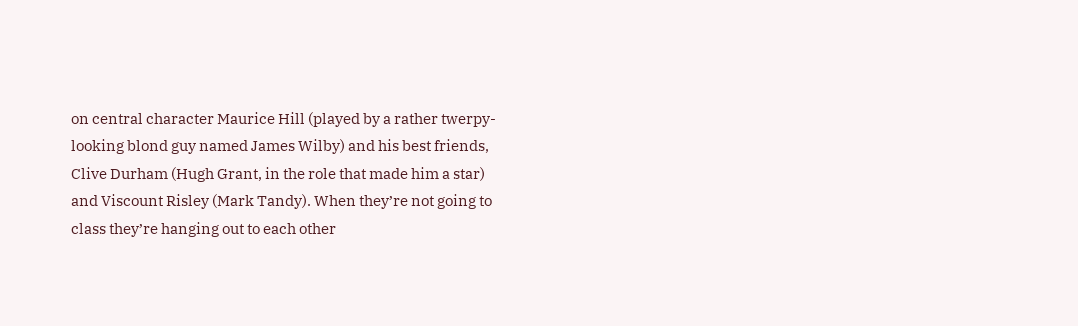on central character Maurice Hill (played by a rather twerpy-looking blond guy named James Wilby) and his best friends, Clive Durham (Hugh Grant, in the role that made him a star) and Viscount Risley (Mark Tandy). When they’re not going to class they’re hanging out to each other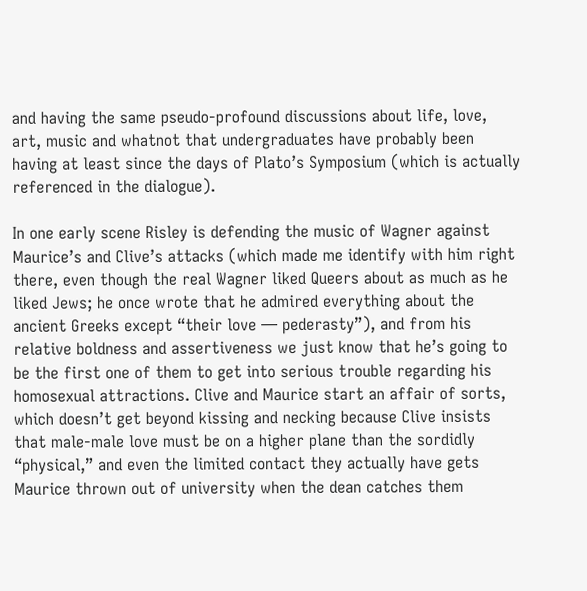and having the same pseudo-profound discussions about life, love, art, music and whatnot that undergraduates have probably been having at least since the days of Plato’s Symposium (which is actually referenced in the dialogue).

In one early scene Risley is defending the music of Wagner against Maurice’s and Clive’s attacks (which made me identify with him right there, even though the real Wagner liked Queers about as much as he liked Jews; he once wrote that he admired everything about the ancient Greeks except “their love — pederasty”), and from his relative boldness and assertiveness we just know that he’s going to be the first one of them to get into serious trouble regarding his homosexual attractions. Clive and Maurice start an affair of sorts, which doesn’t get beyond kissing and necking because Clive insists that male-male love must be on a higher plane than the sordidly “physical,” and even the limited contact they actually have gets Maurice thrown out of university when the dean catches them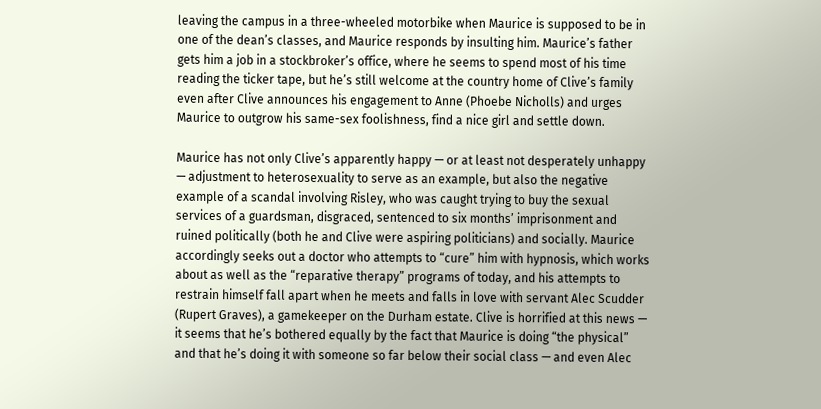leaving the campus in a three-wheeled motorbike when Maurice is supposed to be in one of the dean’s classes, and Maurice responds by insulting him. Maurice’s father gets him a job in a stockbroker’s office, where he seems to spend most of his time reading the ticker tape, but he’s still welcome at the country home of Clive’s family even after Clive announces his engagement to Anne (Phoebe Nicholls) and urges Maurice to outgrow his same-sex foolishness, find a nice girl and settle down.

Maurice has not only Clive’s apparently happy — or at least not desperately unhappy — adjustment to heterosexuality to serve as an example, but also the negative example of a scandal involving Risley, who was caught trying to buy the sexual services of a guardsman, disgraced, sentenced to six months’ imprisonment and ruined politically (both he and Clive were aspiring politicians) and socially. Maurice accordingly seeks out a doctor who attempts to “cure” him with hypnosis, which works about as well as the “reparative therapy” programs of today, and his attempts to restrain himself fall apart when he meets and falls in love with servant Alec Scudder (Rupert Graves), a gamekeeper on the Durham estate. Clive is horrified at this news — it seems that he’s bothered equally by the fact that Maurice is doing “the physical” and that he’s doing it with someone so far below their social class — and even Alec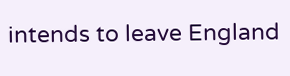intends to leave England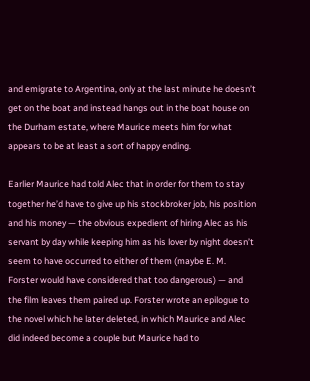and emigrate to Argentina, only at the last minute he doesn’t get on the boat and instead hangs out in the boat house on the Durham estate, where Maurice meets him for what appears to be at least a sort of happy ending.

Earlier Maurice had told Alec that in order for them to stay together he’d have to give up his stockbroker job, his position and his money — the obvious expedient of hiring Alec as his servant by day while keeping him as his lover by night doesn’t seem to have occurred to either of them (maybe E. M. Forster would have considered that too dangerous) — and the film leaves them paired up. Forster wrote an epilogue to the novel which he later deleted, in which Maurice and Alec did indeed become a couple but Maurice had to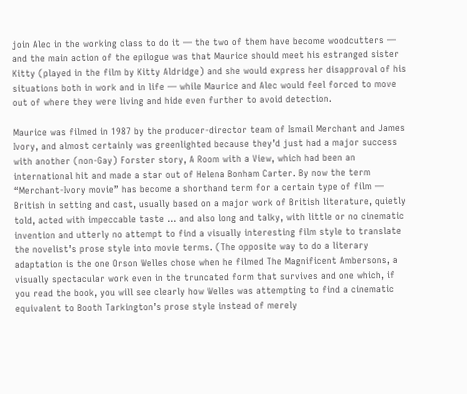join Alec in the working class to do it — the two of them have become woodcutters — and the main action of the epilogue was that Maurice should meet his estranged sister Kitty (played in the film by Kitty Aldridge) and she would express her disapproval of his situations both in work and in life — while Maurice and Alec would feel forced to move out of where they were living and hide even further to avoid detection.

Maurice was filmed in 1987 by the producer-director team of Ismail Merchant and James Ivory, and almost certainly was greenlighted because they’d just had a major success with another (non-Gay) Forster story, A Room with a View, which had been an international hit and made a star out of Helena Bonham Carter. By now the term “Merchant-Ivory movie” has become a shorthand term for a certain type of film — British in setting and cast, usually based on a major work of British literature, quietly told, acted with impeccable taste … and also long and talky, with little or no cinematic invention and utterly no attempt to find a visually interesting film style to translate the novelist’s prose style into movie terms. (The opposite way to do a literary adaptation is the one Orson Welles chose when he filmed The Magnificent Ambersons, a visually spectacular work even in the truncated form that survives and one which, if you read the book, you will see clearly how Welles was attempting to find a cinematic equivalent to Booth Tarkington’s prose style instead of merely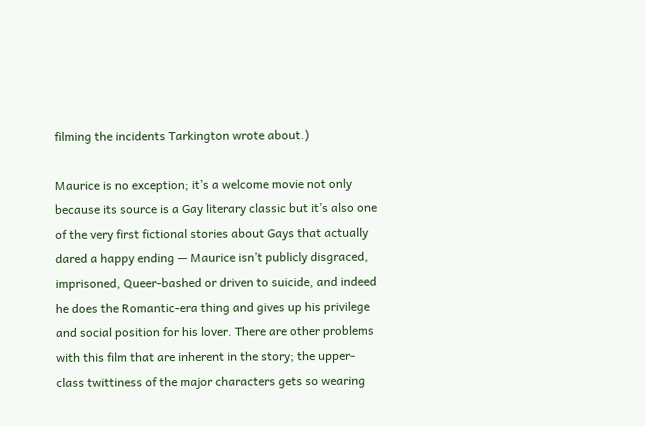filming the incidents Tarkington wrote about.)

Maurice is no exception; it’s a welcome movie not only because its source is a Gay literary classic but it’s also one of the very first fictional stories about Gays that actually dared a happy ending — Maurice isn’t publicly disgraced, imprisoned, Queer-bashed or driven to suicide, and indeed he does the Romantic-era thing and gives up his privilege and social position for his lover. There are other problems with this film that are inherent in the story; the upper-class twittiness of the major characters gets so wearing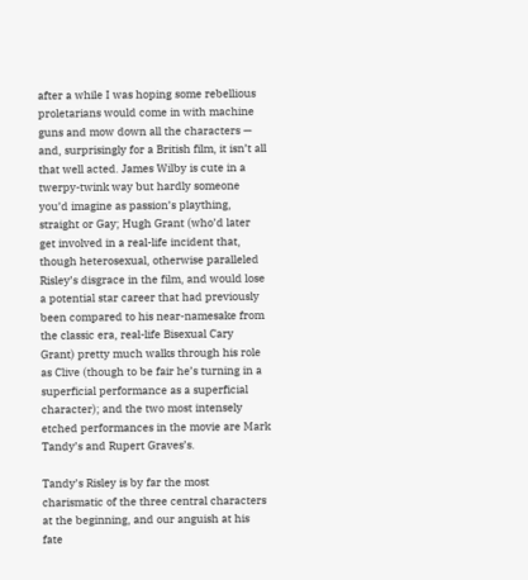after a while I was hoping some rebellious proletarians would come in with machine guns and mow down all the characters — and, surprisingly for a British film, it isn’t all that well acted. James Wilby is cute in a twerpy-twink way but hardly someone you’d imagine as passion’s plaything, straight or Gay; Hugh Grant (who’d later get involved in a real-life incident that, though heterosexual, otherwise paralleled Risley’s disgrace in the film, and would lose a potential star career that had previously been compared to his near-namesake from the classic era, real-life Bisexual Cary Grant) pretty much walks through his role as Clive (though to be fair he’s turning in a superficial performance as a superficial character); and the two most intensely etched performances in the movie are Mark Tandy’s and Rupert Graves’s.

Tandy’s Risley is by far the most charismatic of the three central characters at the beginning, and our anguish at his fate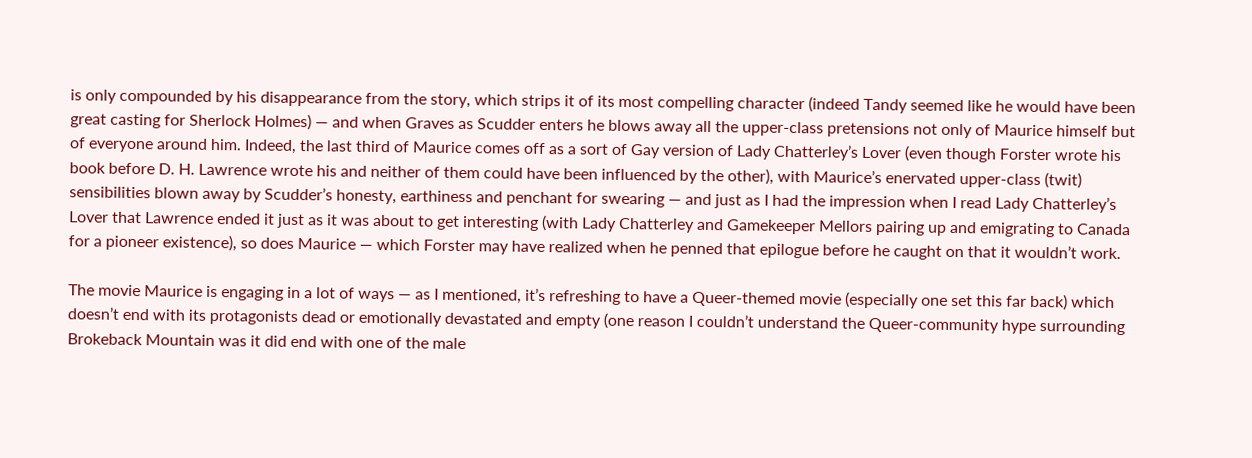is only compounded by his disappearance from the story, which strips it of its most compelling character (indeed Tandy seemed like he would have been great casting for Sherlock Holmes) — and when Graves as Scudder enters he blows away all the upper-class pretensions not only of Maurice himself but of everyone around him. Indeed, the last third of Maurice comes off as a sort of Gay version of Lady Chatterley’s Lover (even though Forster wrote his book before D. H. Lawrence wrote his and neither of them could have been influenced by the other), with Maurice’s enervated upper-class (twit) sensibilities blown away by Scudder’s honesty, earthiness and penchant for swearing — and just as I had the impression when I read Lady Chatterley’s Lover that Lawrence ended it just as it was about to get interesting (with Lady Chatterley and Gamekeeper Mellors pairing up and emigrating to Canada for a pioneer existence), so does Maurice — which Forster may have realized when he penned that epilogue before he caught on that it wouldn’t work.

The movie Maurice is engaging in a lot of ways — as I mentioned, it’s refreshing to have a Queer-themed movie (especially one set this far back) which doesn’t end with its protagonists dead or emotionally devastated and empty (one reason I couldn’t understand the Queer-community hype surrounding Brokeback Mountain was it did end with one of the male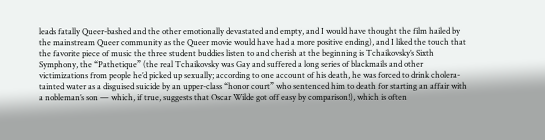leads fatally Queer-bashed and the other emotionally devastated and empty, and I would have thought the film hailed by the mainstream Queer community as the Queer movie would have had a more positive ending), and I liked the touch that the favorite piece of music the three student buddies listen to and cherish at the beginning is Tchaikovsky’s Sixth Symphony, the “Pathetique” (the real Tchaikovsky was Gay and suffered a long series of blackmails and other victimizations from people he’d picked up sexually; according to one account of his death, he was forced to drink cholera-tainted water as a disguised suicide by an upper-class “honor court” who sentenced him to death for starting an affair with a nobleman’s son — which, if true, suggests that Oscar Wilde got off easy by comparison!), which is often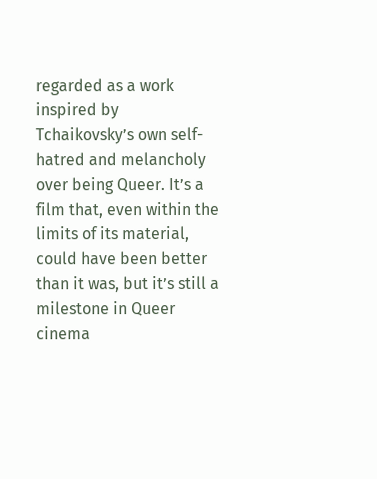regarded as a work inspired by Tchaikovsky’s own self-hatred and melancholy over being Queer. It’s a film that, even within the limits of its material, could have been better than it was, but it’s still a milestone in Queer cinema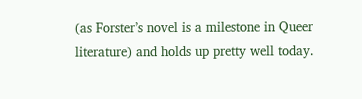(as Forster’s novel is a milestone in Queer literature) and holds up pretty well today.